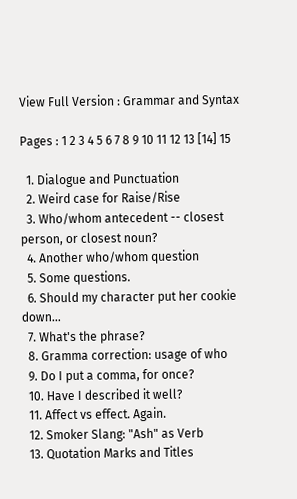View Full Version : Grammar and Syntax

Pages : 1 2 3 4 5 6 7 8 9 10 11 12 13 [14] 15

  1. Dialogue and Punctuation
  2. Weird case for Raise/Rise
  3. Who/whom antecedent -- closest person, or closest noun?
  4. Another who/whom question
  5. Some questions.
  6. Should my character put her cookie down...
  7. What's the phrase?
  8. Gramma correction: usage of who
  9. Do I put a comma, for once?
  10. Have I described it well?
  11. Affect vs effect. Again.
  12. Smoker Slang: "Ash" as Verb
  13. Quotation Marks and Titles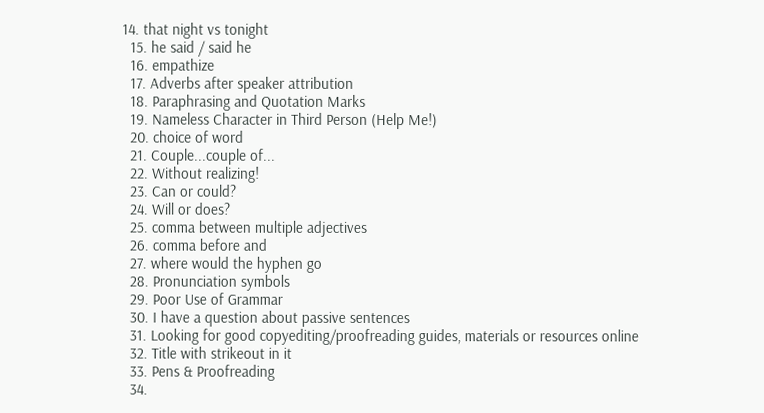14. that night vs tonight
  15. he said / said he
  16. empathize
  17. Adverbs after speaker attribution
  18. Paraphrasing and Quotation Marks
  19. Nameless Character in Third Person (Help Me!)
  20. choice of word
  21. Couple...couple of...
  22. Without realizing!
  23. Can or could?
  24. Will or does?
  25. comma between multiple adjectives
  26. comma before and
  27. where would the hyphen go
  28. Pronunciation symbols
  29. Poor Use of Grammar
  30. I have a question about passive sentences
  31. Looking for good copyediting/proofreading guides, materials or resources online
  32. Title with strikeout in it
  33. Pens & Proofreading
  34.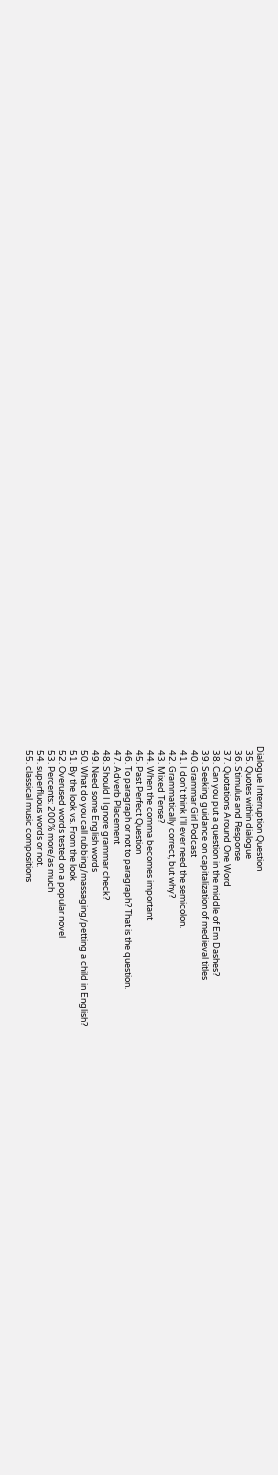Dialogue Interruption Question
  35. Quotes within dialogue
  36. Stimulus and Response
  37. Quotations Around One Word
  38. Can you put a question in the middle of Em Dashes?
  39. Seeking guidance on capitalization of medieval titles
  40. Grammar Girl Podcast
  41. I don't think I'll ever need the semicolon.
  42. Grammatically correct, but why?
  43. Mixed Tense?
  44. When the comma becomes important
  45. Past Perfect Question
  46. To paragraph or not to paragraph? That is the question.
  47. Adverb Placement
  48. Should I Ignore grammar check?
  49. Need some English words
  50. What do you call rubbing/massaging/petting a child in English?
  51. By the look vs. From the look
  52. Overused words tested on a popular novel
  53. Percents: 200% more/as much
  54. superfluous words or not.
  55. classical music compositions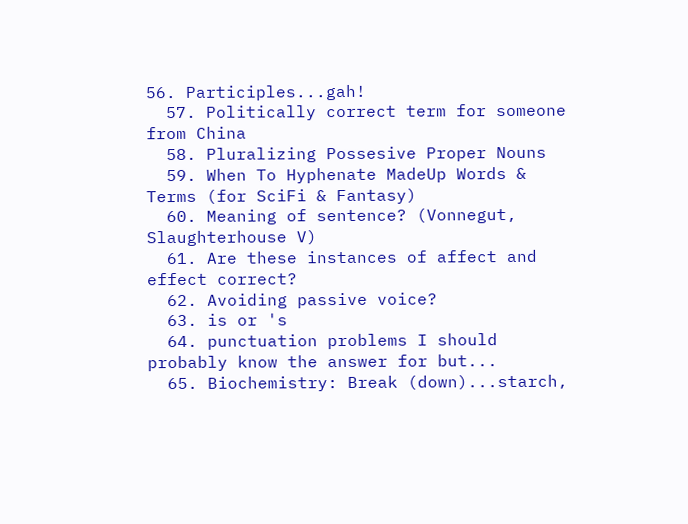56. Participles...gah!
  57. Politically correct term for someone from China
  58. Pluralizing Possesive Proper Nouns
  59. When To Hyphenate MadeUp Words & Terms (for SciFi & Fantasy)
  60. Meaning of sentence? (Vonnegut, Slaughterhouse V)
  61. Are these instances of affect and effect correct?
  62. Avoiding passive voice?
  63. is or 's
  64. punctuation problems I should probably know the answer for but...
  65. Biochemistry: Break (down)...starch,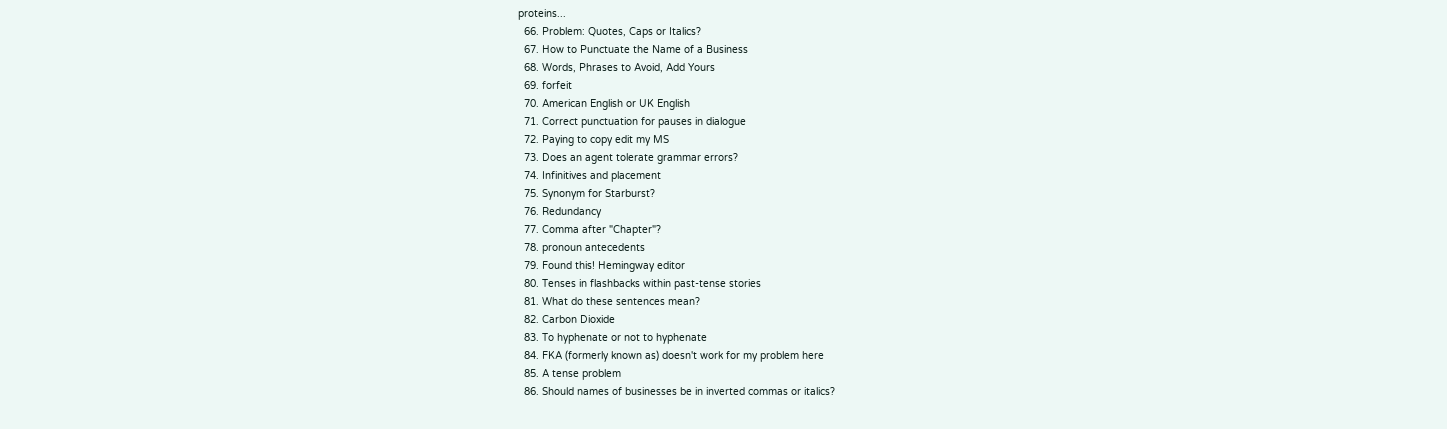proteins...
  66. Problem: Quotes, Caps or Italics?
  67. How to Punctuate the Name of a Business
  68. Words, Phrases to Avoid, Add Yours
  69. forfeit
  70. American English or UK English
  71. Correct punctuation for pauses in dialogue
  72. Paying to copy edit my MS
  73. Does an agent tolerate grammar errors?
  74. Infinitives and placement
  75. Synonym for Starburst?
  76. Redundancy
  77. Comma after "Chapter"?
  78. pronoun antecedents
  79. Found this! Hemingway editor
  80. Tenses in flashbacks within past-tense stories
  81. What do these sentences mean?
  82. Carbon Dioxide
  83. To hyphenate or not to hyphenate
  84. FKA (formerly known as) doesn't work for my problem here
  85. A tense problem
  86. Should names of businesses be in inverted commas or italics?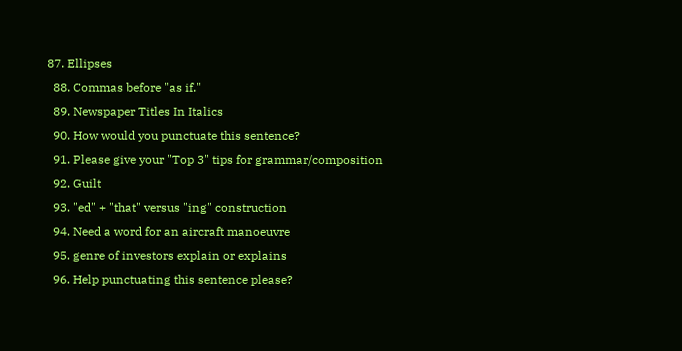87. Ellipses
  88. Commas before "as if."
  89. Newspaper Titles In Italics
  90. How would you punctuate this sentence?
  91. Please give your "Top 3" tips for grammar/composition
  92. Guilt
  93. "ed" + "that" versus "ing" construction
  94. Need a word for an aircraft manoeuvre
  95. genre of investors explain or explains
  96. Help punctuating this sentence please?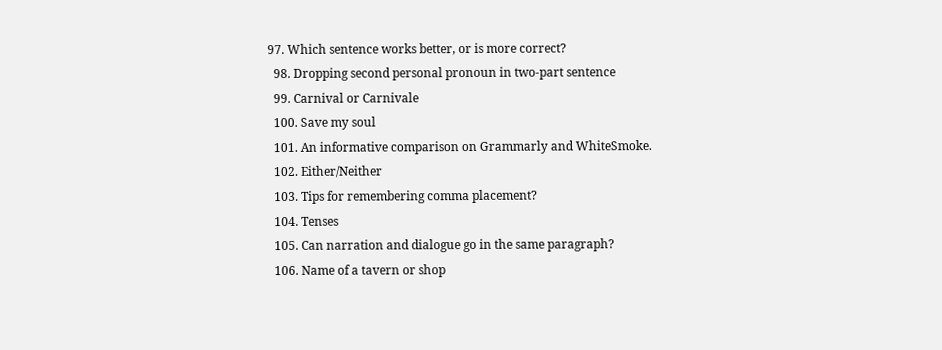97. Which sentence works better, or is more correct?
  98. Dropping second personal pronoun in two-part sentence
  99. Carnival or Carnivale
  100. Save my soul
  101. An informative comparison on Grammarly and WhiteSmoke.
  102. Either/Neither
  103. Tips for remembering comma placement?
  104. Tenses
  105. Can narration and dialogue go in the same paragraph?
  106. Name of a tavern or shop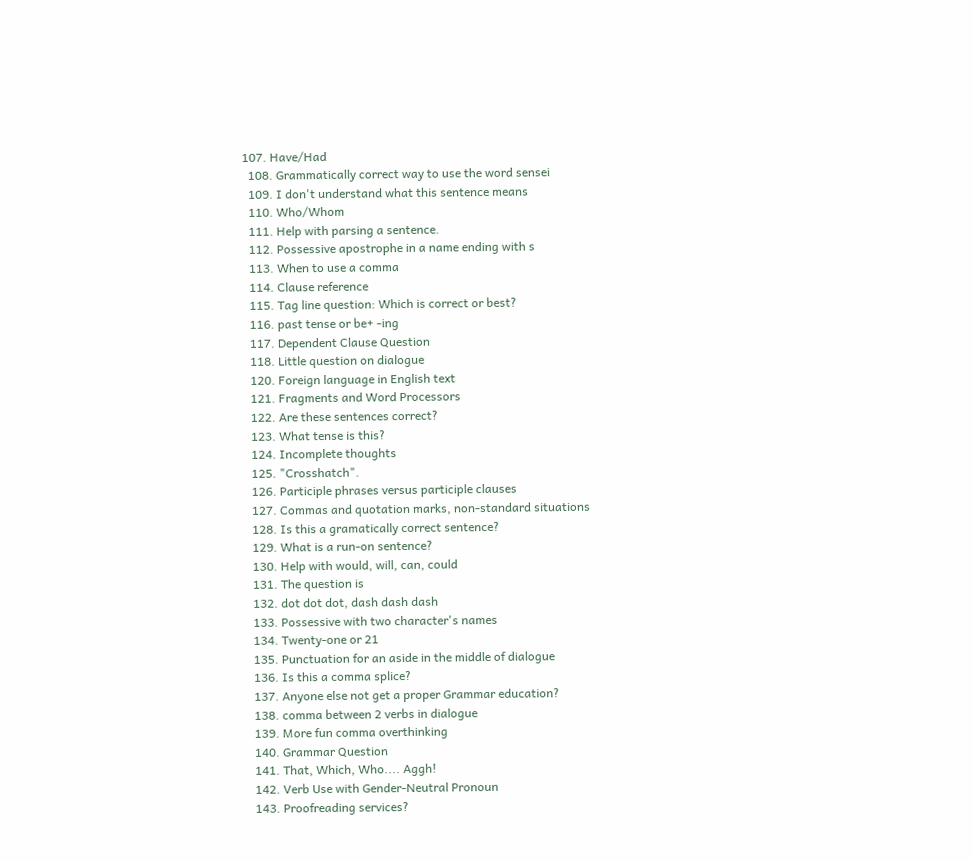107. Have/Had
  108. Grammatically correct way to use the word sensei
  109. I don't understand what this sentence means
  110. Who/Whom
  111. Help with parsing a sentence.
  112. Possessive apostrophe in a name ending with s
  113. When to use a comma
  114. Clause reference
  115. Tag line question: Which is correct or best?
  116. past tense or be+ -ing
  117. Dependent Clause Question
  118. Little question on dialogue
  120. Foreign language in English text
  121. Fragments and Word Processors
  122. Are these sentences correct?
  123. What tense is this?
  124. Incomplete thoughts
  125. "Crosshatch".
  126. Participle phrases versus participle clauses
  127. Commas and quotation marks, non-standard situations
  128. Is this a gramatically correct sentence?
  129. What is a run-on sentence?
  130. Help with would, will, can, could
  131. The question is
  132. dot dot dot, dash dash dash
  133. Possessive with two character's names
  134. Twenty-one or 21
  135. Punctuation for an aside in the middle of dialogue
  136. Is this a comma splice?
  137. Anyone else not get a proper Grammar education?
  138. comma between 2 verbs in dialogue
  139. More fun comma overthinking
  140. Grammar Question
  141. That, Which, Who.... Aggh!
  142. Verb Use with Gender-Neutral Pronoun
  143. Proofreading services?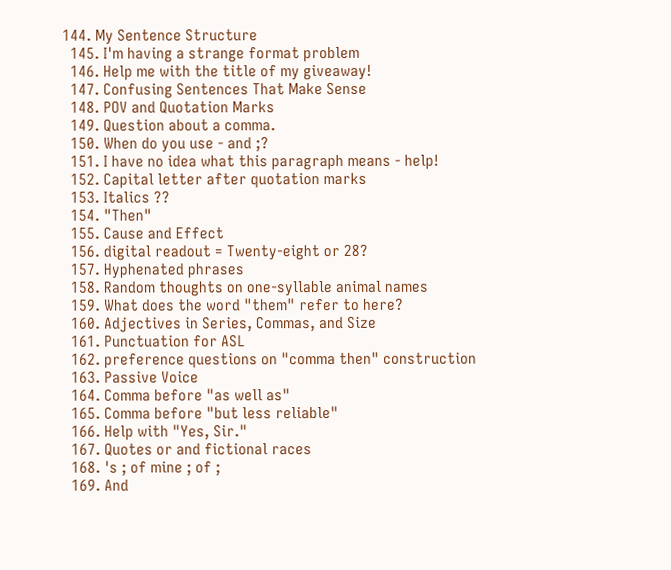144. My Sentence Structure
  145. I'm having a strange format problem
  146. Help me with the title of my giveaway!
  147. Confusing Sentences That Make Sense
  148. POV and Quotation Marks
  149. Question about a comma.
  150. When do you use - and ;?
  151. I have no idea what this paragraph means - help!
  152. Capital letter after quotation marks
  153. Italics ??
  154. "Then"
  155. Cause and Effect
  156. digital readout = Twenty-eight or 28?
  157. Hyphenated phrases
  158. Random thoughts on one-syllable animal names
  159. What does the word "them" refer to here?
  160. Adjectives in Series, Commas, and Size
  161. Punctuation for ASL
  162. preference questions on "comma then" construction
  163. Passive Voice
  164. Comma before "as well as"
  165. Comma before "but less reliable"
  166. Help with "Yes, Sir."
  167. Quotes or and fictional races
  168. 's ; of mine ; of ;
  169. And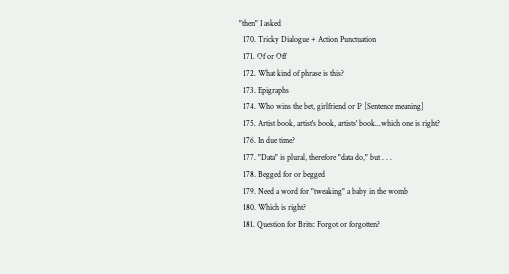"then" I asked
  170. Tricky Dialogue + Action Punctuation
  171. Of or Off
  172. What kind of phrase is this?
  173. Epigraphs
  174. Who wins the bet, girlfriend or I? [Sentence meaning]
  175. Artist book, artist's book, artists' book...which one is right?
  176. In due time?
  177. "Data" is plural, therefore "data do," but . . .
  178. Begged for or begged
  179. Need a word for "tweaking" a baby in the womb
  180. Which is right?
  181. Question for Brits: Forgot or forgotten?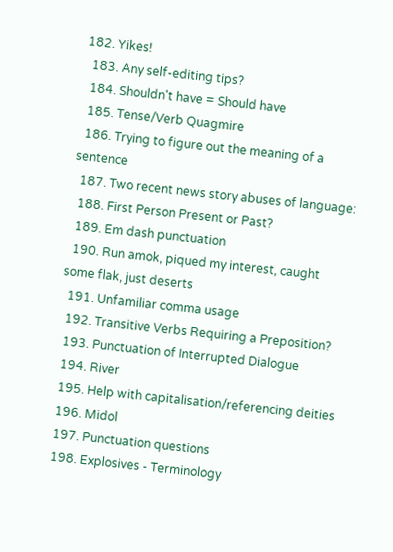182. Yikes!
  183. Any self-editing tips?
  184. Shouldn't have = Should have
  185. Tense/Verb Quagmire
  186. Trying to figure out the meaning of a sentence
  187. Two recent news story abuses of language:
  188. First Person Present or Past?
  189. Em dash punctuation
  190. Run amok, piqued my interest, caught some flak, just deserts
  191. Unfamiliar comma usage
  192. Transitive Verbs Requiring a Preposition?
  193. Punctuation of Interrupted Dialogue
  194. River
  195. Help with capitalisation/referencing deities
  196. Midol
  197. Punctuation questions
  198. Explosives - Terminology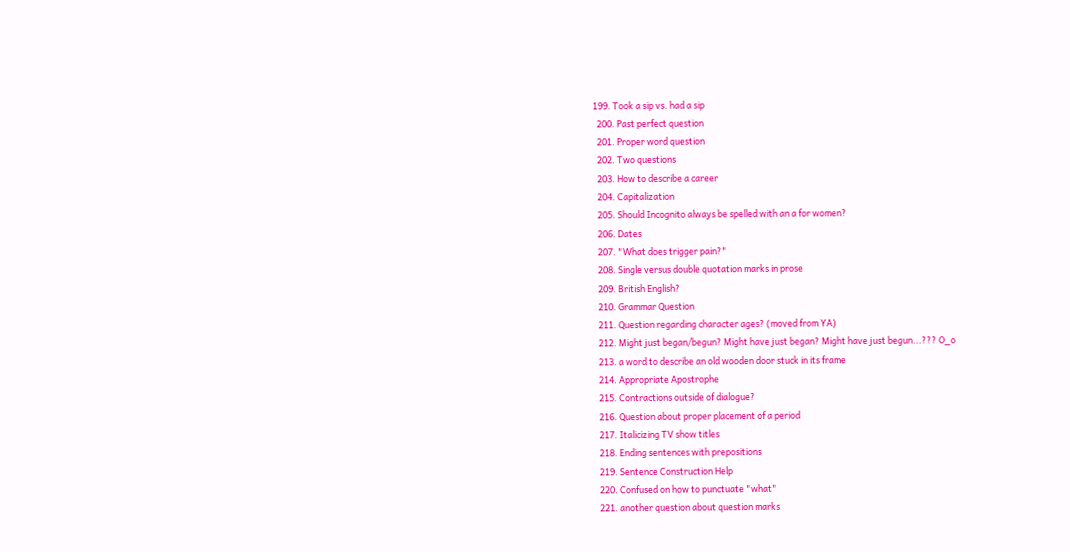199. Took a sip vs. had a sip
  200. Past perfect question
  201. Proper word question
  202. Two questions
  203. How to describe a career
  204. Capitalization
  205. Should Incognito always be spelled with an a for women?
  206. Dates
  207. "What does trigger pain?"
  208. Single versus double quotation marks in prose
  209. British English?
  210. Grammar Question
  211. Question regarding character ages? (moved from YA)
  212. Might just began/begun? Might have just began? Might have just begun...??? O_o
  213. a word to describe an old wooden door stuck in its frame
  214. Appropriate Apostrophe
  215. Contractions outside of dialogue?
  216. Question about proper placement of a period
  217. Italicizing TV show titles
  218. Ending sentences with prepositions
  219. Sentence Construction Help
  220. Confused on how to punctuate "what"
  221. another question about question marks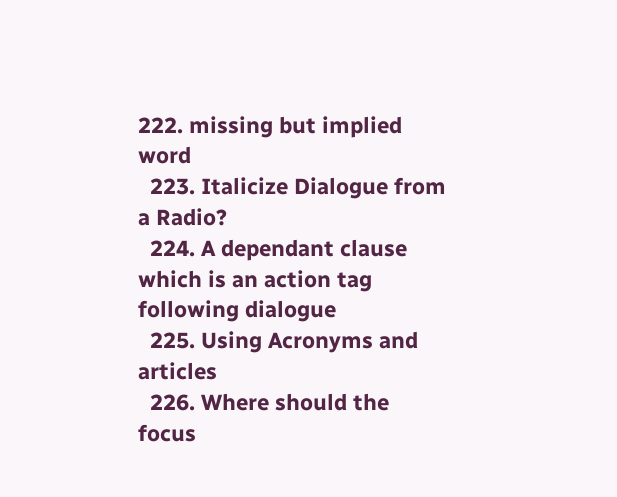222. missing but implied word
  223. Italicize Dialogue from a Radio?
  224. A dependant clause which is an action tag following dialogue
  225. Using Acronyms and articles
  226. Where should the focus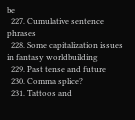be
  227. Cumulative sentence phrases
  228. Some capitalization issues in fantasy worldbuilding
  229. Past tense and future
  230. Comma splice?
  231. Tattoos and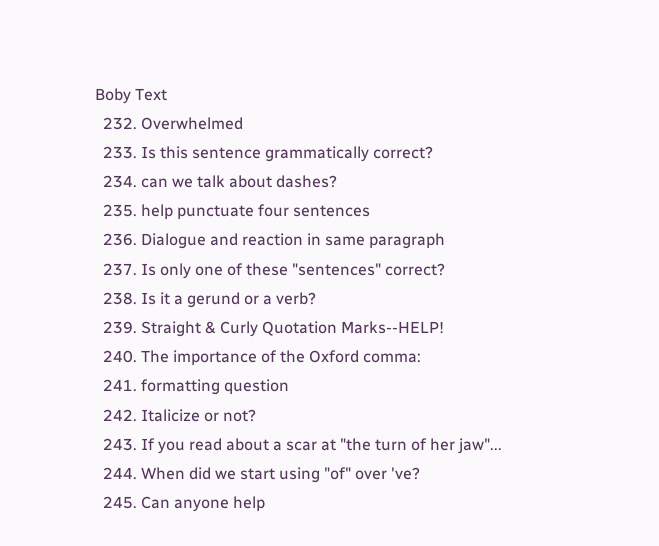Boby Text
  232. Overwhelmed
  233. Is this sentence grammatically correct?
  234. can we talk about dashes?
  235. help punctuate four sentences
  236. Dialogue and reaction in same paragraph
  237. Is only one of these "sentences" correct?
  238. Is it a gerund or a verb?
  239. Straight & Curly Quotation Marks--HELP!
  240. The importance of the Oxford comma:
  241. formatting question
  242. Italicize or not?
  243. If you read about a scar at "the turn of her jaw"...
  244. When did we start using "of" over 've?
  245. Can anyone help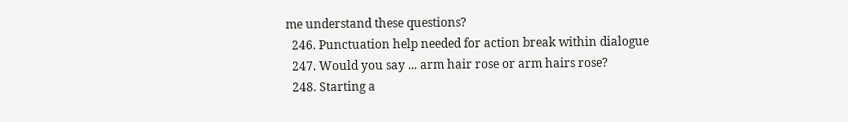me understand these questions?
  246. Punctuation help needed for action break within dialogue
  247. Would you say ... arm hair rose or arm hairs rose?
  248. Starting a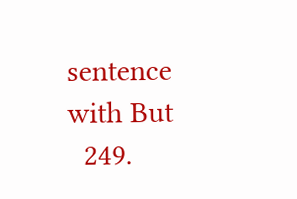sentence with But
  249.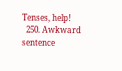Tenses, help!
  250. Awkward sentence